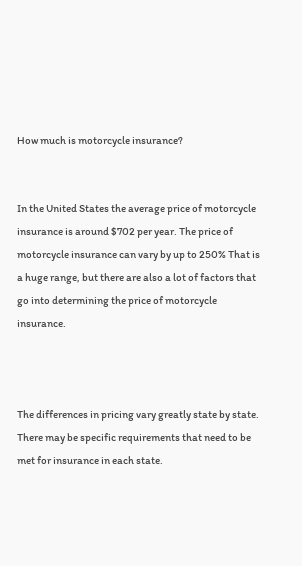How much is motorcycle insurance?


In the United States the average price of motorcycle insurance is around $702 per year. The price of motorcycle insurance can vary by up to 250% That is a huge range, but there are also a lot of factors that go into determining the price of motorcycle insurance.



The differences in pricing vary greatly state by state. There may be specific requirements that need to be met for insurance in each state.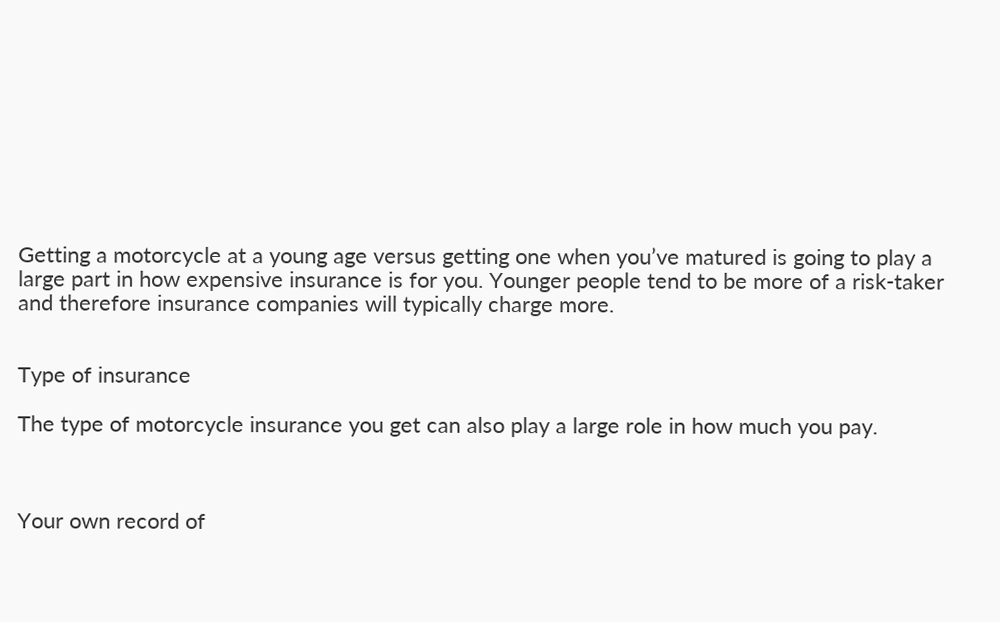Getting a motorcycle at a young age versus getting one when you’ve matured is going to play a large part in how expensive insurance is for you. Younger people tend to be more of a risk-taker and therefore insurance companies will typically charge more.


Type of insurance

The type of motorcycle insurance you get can also play a large role in how much you pay.



Your own record of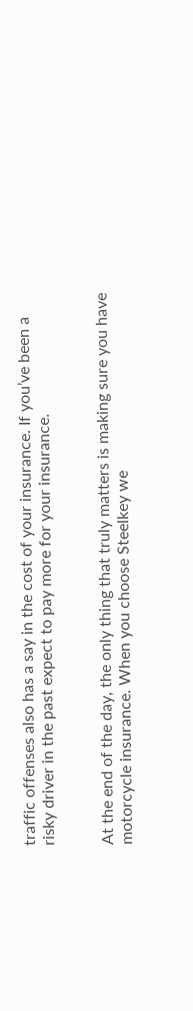traffic offenses also has a say in the cost of your insurance. If you’ve been a risky driver in the past expect to pay more for your insurance.


At the end of the day, the only thing that truly matters is making sure you have motorcycle insurance. When you choose Steelkey we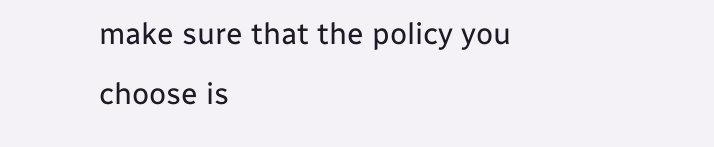make sure that the policy you choose is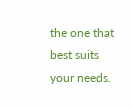the one that best suits your needs.